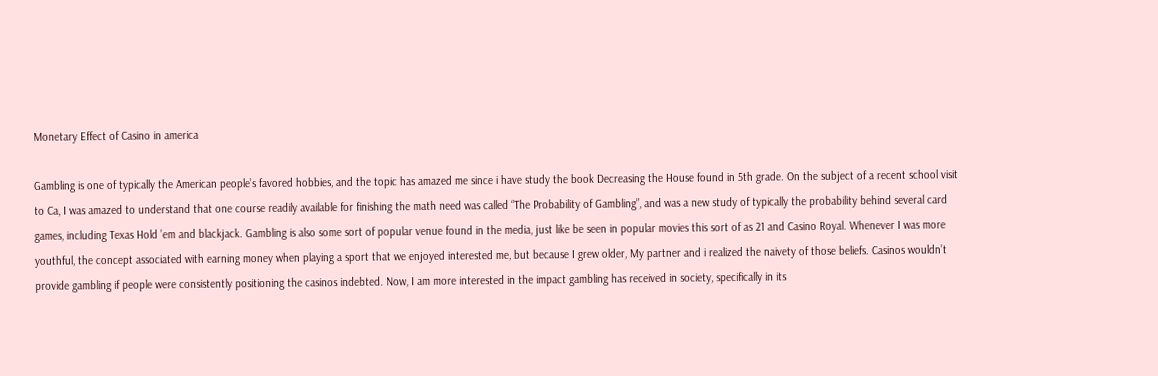Monetary Effect of Casino in america

Gambling is one of typically the American people’s favored hobbies, and the topic has amazed me since i have study the book Decreasing the House found in 5th grade. On the subject of a recent school visit to Ca, I was amazed to understand that one course readily available for finishing the math need was called “The Probability of Gambling”, and was a new study of typically the probability behind several card games, including Texas Hold ’em and blackjack. Gambling is also some sort of popular venue found in the media, just like be seen in popular movies this sort of as 21 and Casino Royal. Whenever I was more youthful, the concept associated with earning money when playing a sport that we enjoyed interested me, but because I grew older, My partner and i realized the naivety of those beliefs. Casinos wouldn’t provide gambling if people were consistently positioning the casinos indebted. Now, I am more interested in the impact gambling has received in society, specifically in its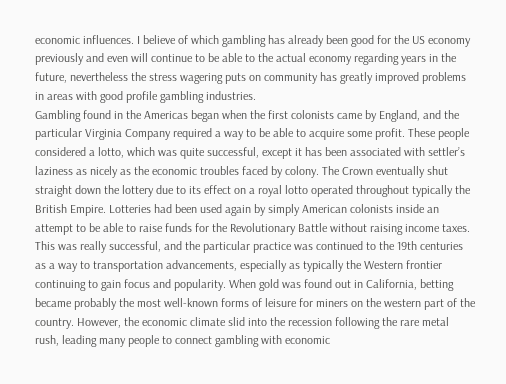economic influences. I believe of which gambling has already been good for the US economy previously and even will continue to be able to the actual economy regarding years in the future, nevertheless the stress wagering puts on community has greatly improved problems in areas with good profile gambling industries.
Gambling found in the Americas began when the first colonists came by England, and the particular Virginia Company required a way to be able to acquire some profit. These people considered a lotto, which was quite successful, except it has been associated with settler’s laziness as nicely as the economic troubles faced by colony. The Crown eventually shut straight down the lottery due to its effect on a royal lotto operated throughout typically the British Empire. Lotteries had been used again by simply American colonists inside an attempt to be able to raise funds for the Revolutionary Battle without raising income taxes. This was really successful, and the particular practice was continued to the 19th centuries as a way to transportation advancements, especially as typically the Western frontier continuing to gain focus and popularity. When gold was found out in California, betting became probably the most well-known forms of leisure for miners on the western part of the country. However, the economic climate slid into the recession following the rare metal rush, leading many people to connect gambling with economic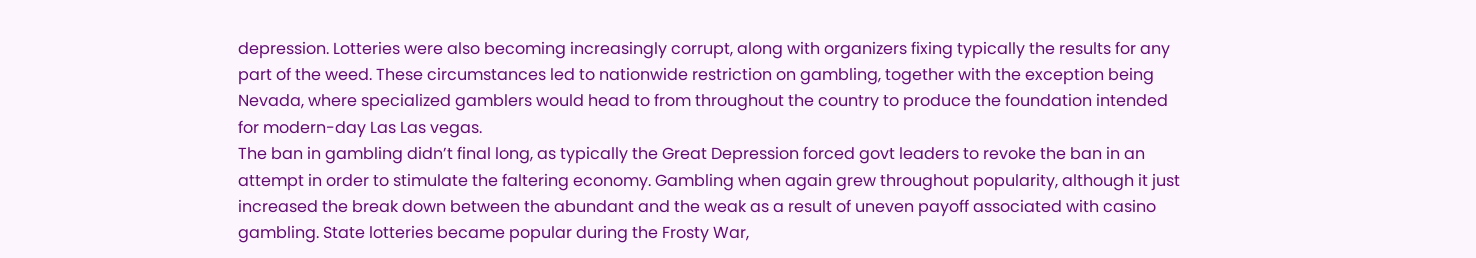depression. Lotteries were also becoming increasingly corrupt, along with organizers fixing typically the results for any part of the weed. These circumstances led to nationwide restriction on gambling, together with the exception being Nevada, where specialized gamblers would head to from throughout the country to produce the foundation intended for modern-day Las Las vegas.
The ban in gambling didn’t final long, as typically the Great Depression forced govt leaders to revoke the ban in an attempt in order to stimulate the faltering economy. Gambling when again grew throughout popularity, although it just increased the break down between the abundant and the weak as a result of uneven payoff associated with casino gambling. State lotteries became popular during the Frosty War,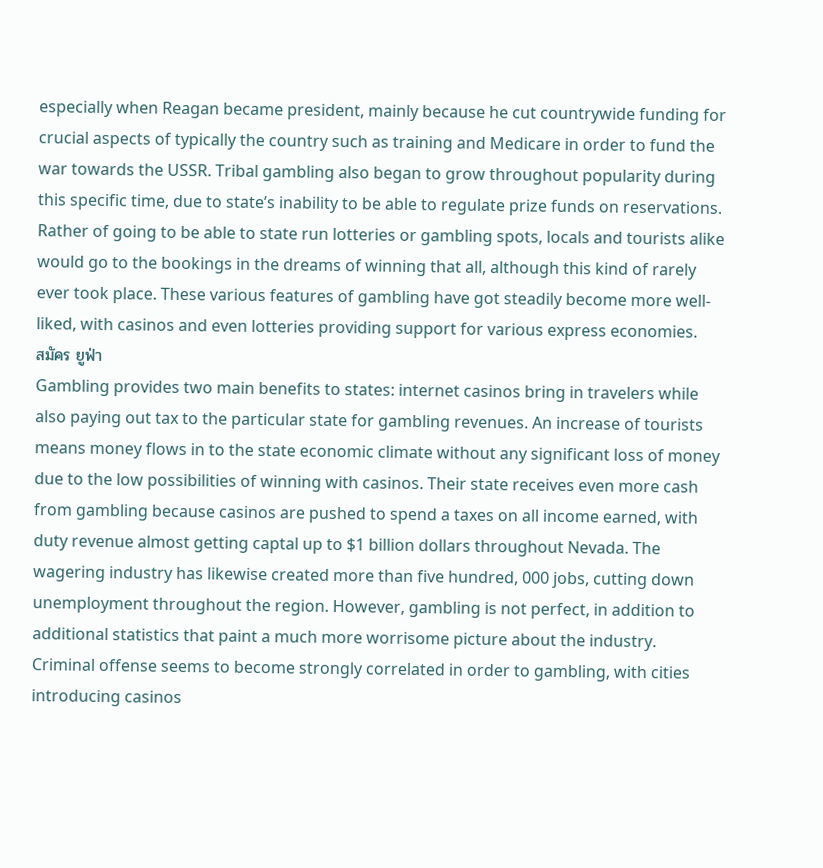especially when Reagan became president, mainly because he cut countrywide funding for crucial aspects of typically the country such as training and Medicare in order to fund the war towards the USSR. Tribal gambling also began to grow throughout popularity during this specific time, due to state’s inability to be able to regulate prize funds on reservations. Rather of going to be able to state run lotteries or gambling spots, locals and tourists alike would go to the bookings in the dreams of winning that all, although this kind of rarely ever took place. These various features of gambling have got steadily become more well-liked, with casinos and even lotteries providing support for various express economies.
สมัคร ยูฟ่า
Gambling provides two main benefits to states: internet casinos bring in travelers while also paying out tax to the particular state for gambling revenues. An increase of tourists means money flows in to the state economic climate without any significant loss of money due to the low possibilities of winning with casinos. Their state receives even more cash from gambling because casinos are pushed to spend a taxes on all income earned, with duty revenue almost getting captal up to $1 billion dollars throughout Nevada. The wagering industry has likewise created more than five hundred, 000 jobs, cutting down unemployment throughout the region. However, gambling is not perfect, in addition to additional statistics that paint a much more worrisome picture about the industry.
Criminal offense seems to become strongly correlated in order to gambling, with cities introducing casinos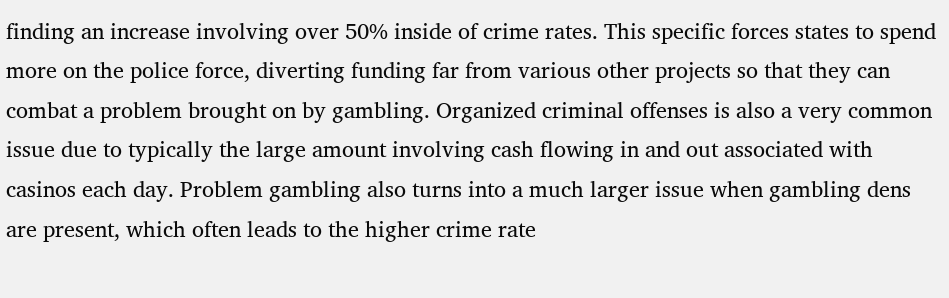finding an increase involving over 50% inside of crime rates. This specific forces states to spend more on the police force, diverting funding far from various other projects so that they can combat a problem brought on by gambling. Organized criminal offenses is also a very common issue due to typically the large amount involving cash flowing in and out associated with casinos each day. Problem gambling also turns into a much larger issue when gambling dens are present, which often leads to the higher crime rate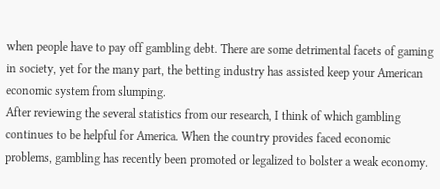when people have to pay off gambling debt. There are some detrimental facets of gaming in society, yet for the many part, the betting industry has assisted keep your American economic system from slumping.
After reviewing the several statistics from our research, I think of which gambling continues to be helpful for America. When the country provides faced economic problems, gambling has recently been promoted or legalized to bolster a weak economy.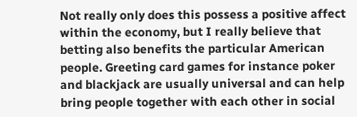Not really only does this possess a positive affect within the economy, but I really believe that betting also benefits the particular American people. Greeting card games for instance poker and blackjack are usually universal and can help bring people together with each other in social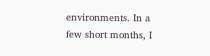environments. In a few short months, I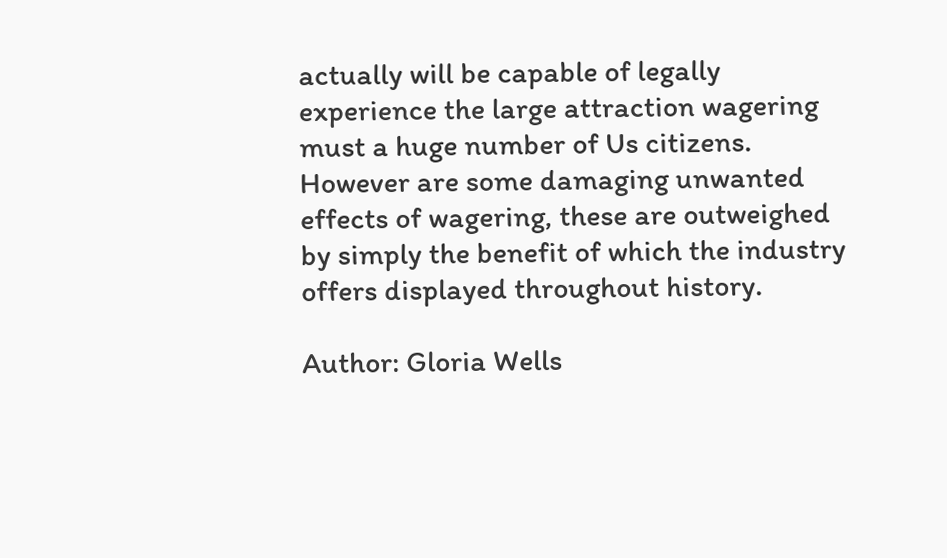actually will be capable of legally experience the large attraction wagering must a huge number of Us citizens. However are some damaging unwanted effects of wagering, these are outweighed by simply the benefit of which the industry offers displayed throughout history.

Author: Gloria Wells